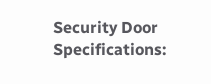Security Door Specifications: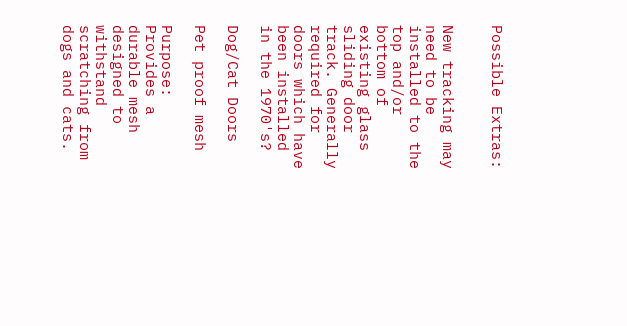Possible Extras:


New tracking may need to be installed to the top and/or bottom of existing glass sliding door track. Generally required for doors which have been installed in the 1970's?

Dog/Cat Doors

Pet proof mesh

Purpose: Provides a durable mesh designed to withstand scratching from dogs and cats.